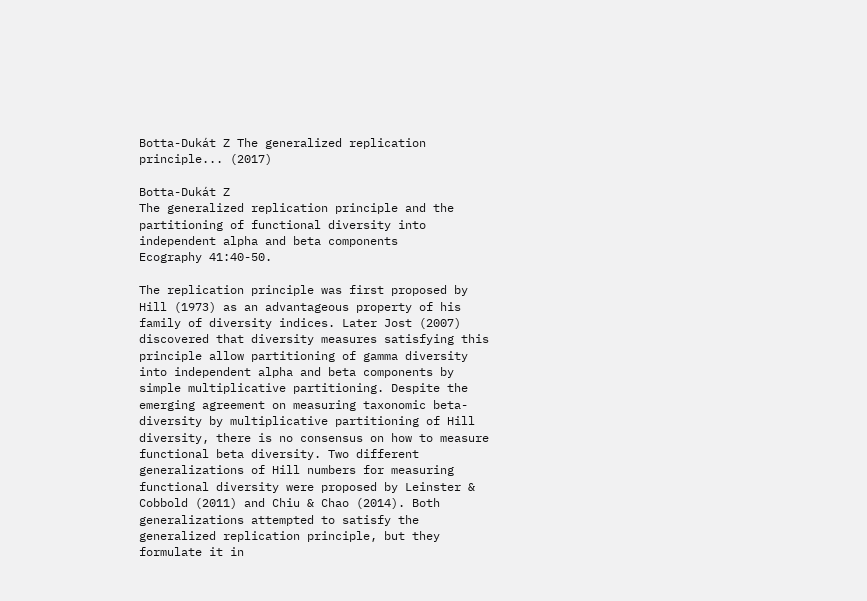Botta-Dukát Z The generalized replication principle... (2017)

Botta-Dukát Z
The generalized replication principle and the partitioning of functional diversity into independent alpha and beta components
Ecography 41:40-50.

The replication principle was first proposed by Hill (1973) as an advantageous property of his family of diversity indices. Later Jost (2007) discovered that diversity measures satisfying this principle allow partitioning of gamma diversity into independent alpha and beta components by simple multiplicative partitioning. Despite the emerging agreement on measuring taxonomic beta-diversity by multiplicative partitioning of Hill diversity, there is no consensus on how to measure functional beta diversity. Two different generalizations of Hill numbers for measuring functional diversity were proposed by Leinster & Cobbold (2011) and Chiu & Chao (2014). Both generalizations attempted to satisfy the generalized replication principle, but they formulate it in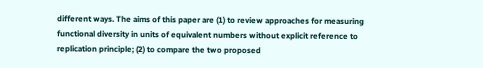different ways. The aims of this paper are (1) to review approaches for measuring functional diversity in units of equivalent numbers without explicit reference to replication principle; (2) to compare the two proposed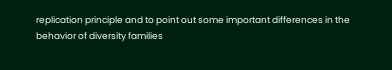replication principle and to point out some important differences in the behavior of diversity families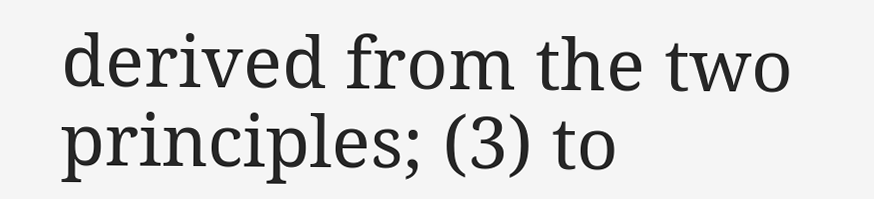derived from the two principles; (3) to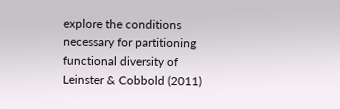explore the conditions necessary for partitioning functional diversity of Leinster & Cobbold (2011)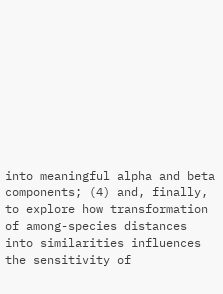into meaningful alpha and beta components; (4) and, finally, to explore how transformation of among-species distances into similarities influences the sensitivity of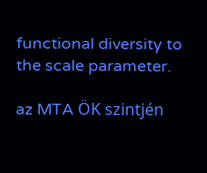functional diversity to the scale parameter.

az MTA ÖK szintjén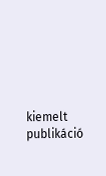kiemelt publikáció